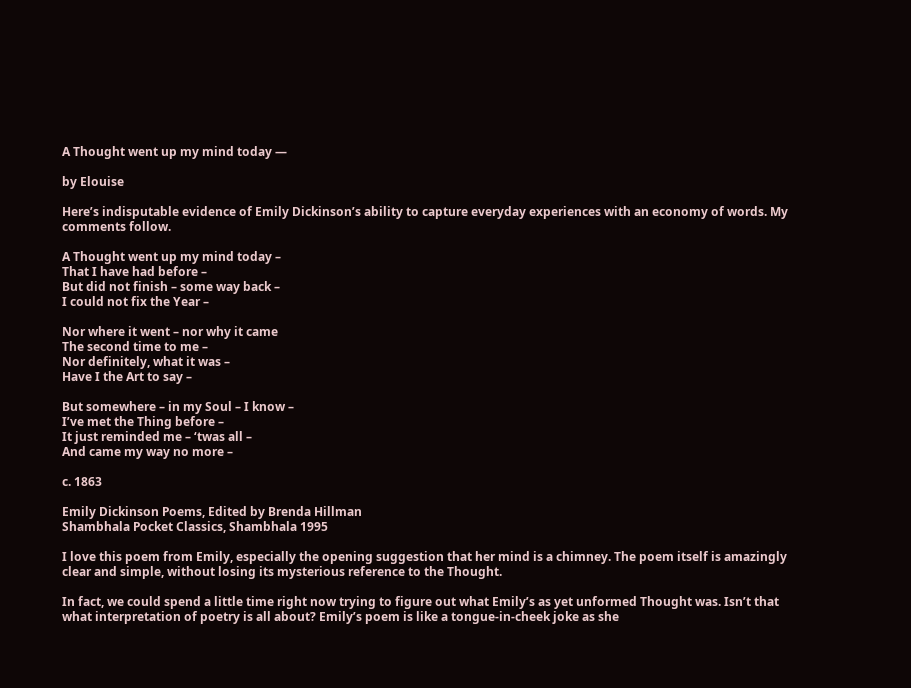A Thought went up my mind today —

by Elouise

Here’s indisputable evidence of Emily Dickinson’s ability to capture everyday experiences with an economy of words. My comments follow.

A Thought went up my mind today –
That I have had before –
But did not finish – some way back –
I could not fix the Year –

Nor where it went – nor why it came
The second time to me –
Nor definitely, what it was –
Have I the Art to say –

But somewhere – in my Soul – I know –
I’ve met the Thing before –
It just reminded me – ‘twas all –
And came my way no more –

c. 1863

Emily Dickinson Poems, Edited by Brenda Hillman
Shambhala Pocket Classics, Shambhala 1995

I love this poem from Emily, especially the opening suggestion that her mind is a chimney. The poem itself is amazingly clear and simple, without losing its mysterious reference to the Thought.

In fact, we could spend a little time right now trying to figure out what Emily’s as yet unformed Thought was. Isn’t that what interpretation of poetry is all about? Emily’s poem is like a tongue-in-cheek joke as she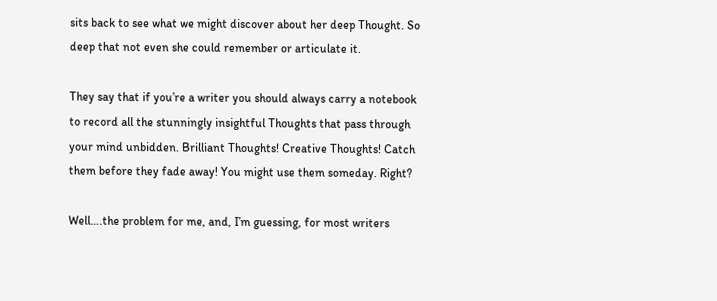sits back to see what we might discover about her deep Thought. So deep that not even she could remember or articulate it.

They say that if you’re a writer you should always carry a notebook to record all the stunningly insightful Thoughts that pass through your mind unbidden. Brilliant Thoughts! Creative Thoughts! Catch them before they fade away! You might use them someday. Right?

Well….the problem for me, and, I’m guessing, for most writers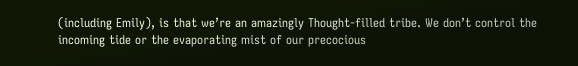(including Emily), is that we’re an amazingly Thought-filled tribe. We don’t control the incoming tide or the evaporating mist of our precocious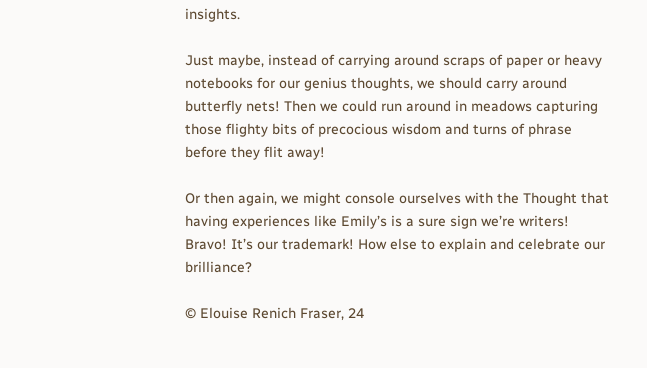insights.

Just maybe, instead of carrying around scraps of paper or heavy notebooks for our genius thoughts, we should carry around butterfly nets! Then we could run around in meadows capturing those flighty bits of precocious wisdom and turns of phrase before they flit away!

Or then again, we might console ourselves with the Thought that having experiences like Emily’s is a sure sign we’re writers! Bravo! It’s our trademark! How else to explain and celebrate our brilliance?

© Elouise Renich Fraser, 24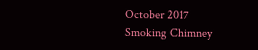October 2017
Smoking Chimney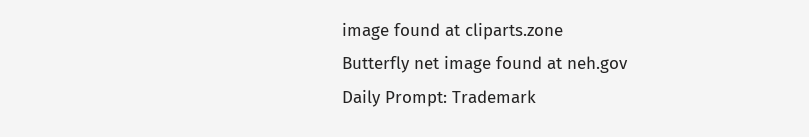image found at cliparts.zone
Butterfly net image found at neh.gov
Daily Prompt: Trademark